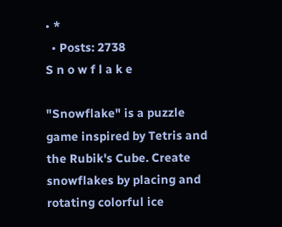• *
  • Posts: 2738
S n o w f l a k e

"Snowflake" is a puzzle game inspired by Tetris and the Rubik's Cube. Create snowflakes by placing and rotating colorful ice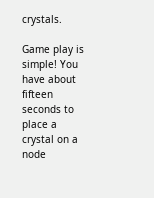crystals.

Game play is simple! You have about fifteen seconds to place a crystal on a node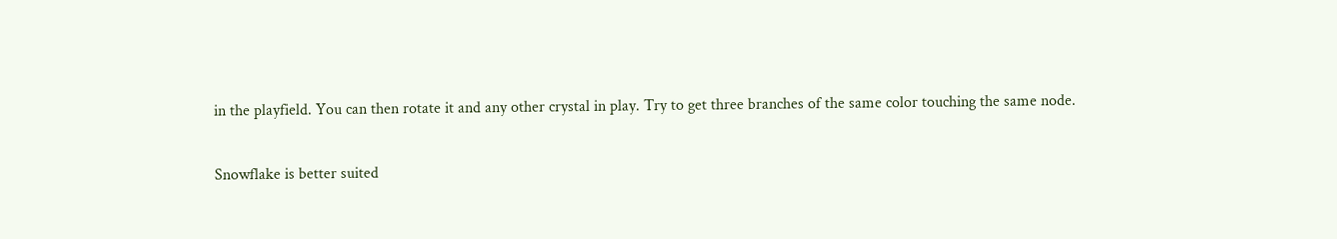in the playfield. You can then rotate it and any other crystal in play. Try to get three branches of the same color touching the same node.

Snowflake is better suited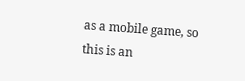as a mobile game, so this is an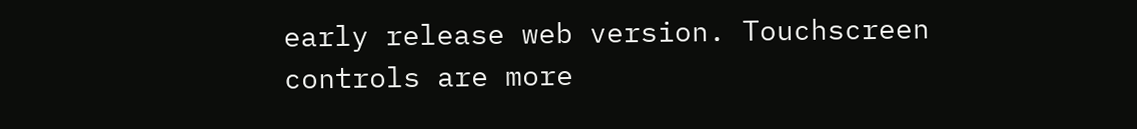early release web version. Touchscreen controls are more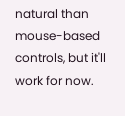natural than mouse-based controls, but it'll work for now.